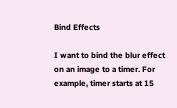Bind Effects

I want to bind the blur effect on an image to a timer. For example, timer starts at 15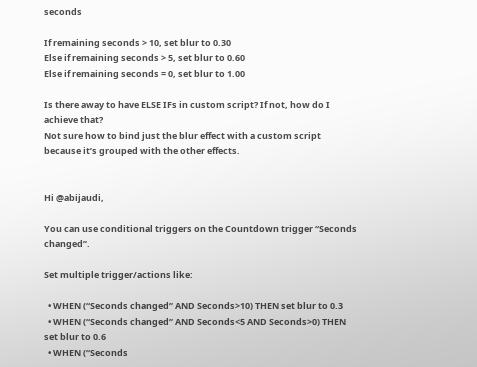seconds

If remaining seconds > 10, set blur to 0.30
Else if remaining seconds > 5, set blur to 0.60
Else if remaining seconds = 0, set blur to 1.00

Is there away to have ELSE IFs in custom script? If not, how do I achieve that?
Not sure how to bind just the blur effect with a custom script because it’s grouped with the other effects.


Hi @abijaudi,

You can use conditional triggers on the Countdown trigger “Seconds changed”.

Set multiple trigger/actions like:

  • WHEN (“Seconds changed” AND Seconds>10) THEN set blur to 0.3
  • WHEN (“Seconds changed” AND Seconds<5 AND Seconds>0) THEN set blur to 0.6
  • WHEN (“Seconds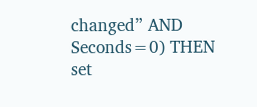changed” AND Seconds=0) THEN set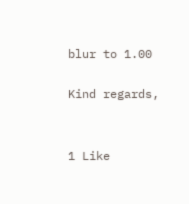blur to 1.00

Kind regards,


1 Like